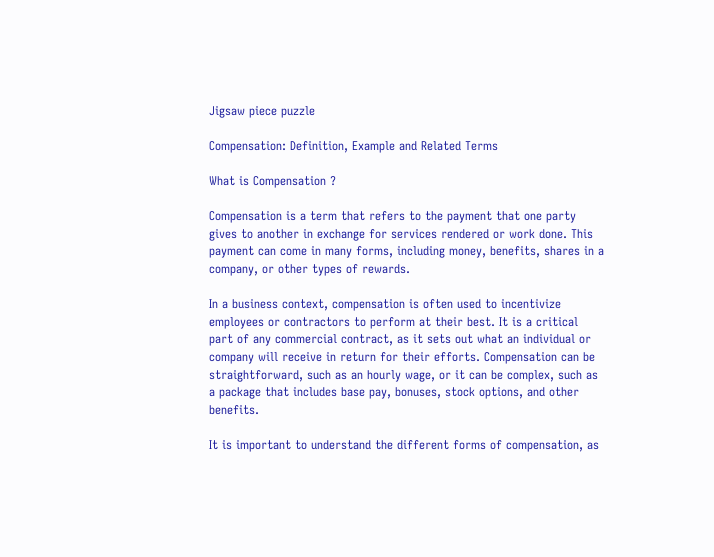Jigsaw piece puzzle

Compensation: Definition, Example and Related Terms

What is Compensation ?

Compensation is a term that refers to the payment that one party gives to another in exchange for services rendered or work done. This payment can come in many forms, including money, benefits, shares in a company, or other types of rewards.

In a business context, compensation is often used to incentivize employees or contractors to perform at their best. It is a critical part of any commercial contract, as it sets out what an individual or company will receive in return for their efforts. Compensation can be straightforward, such as an hourly wage, or it can be complex, such as a package that includes base pay, bonuses, stock options, and other benefits.

It is important to understand the different forms of compensation, as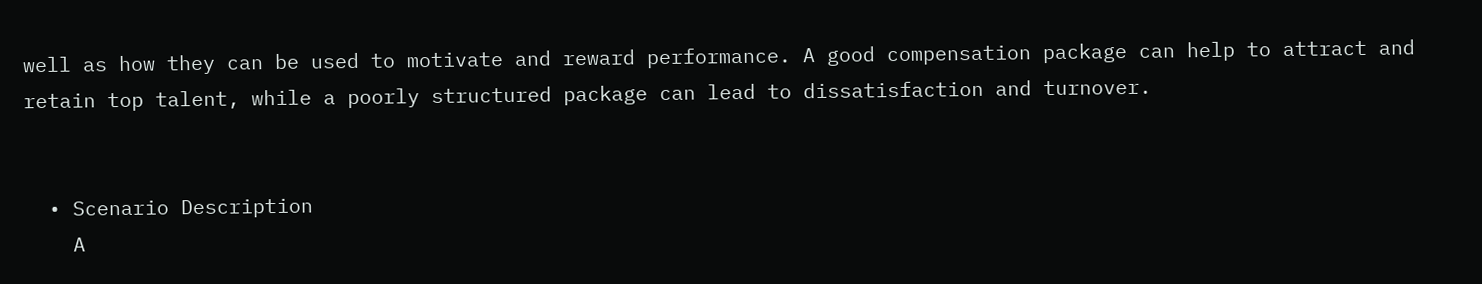well as how they can be used to motivate and reward performance. A good compensation package can help to attract and retain top talent, while a poorly structured package can lead to dissatisfaction and turnover.


  • Scenario Description
    A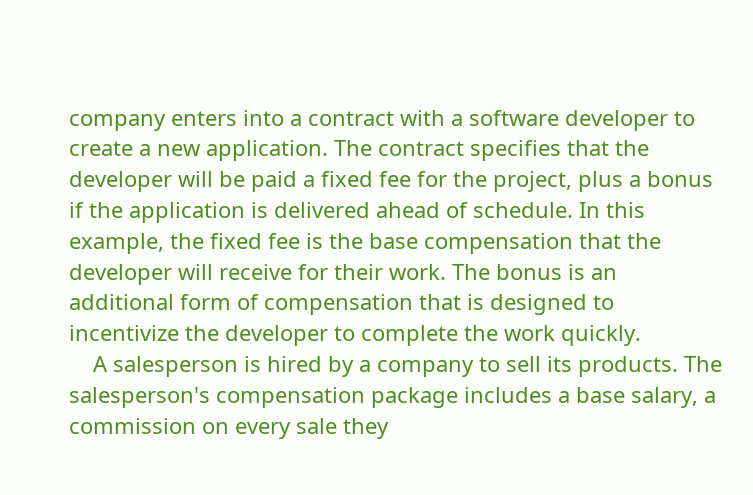company enters into a contract with a software developer to create a new application. The contract specifies that the developer will be paid a fixed fee for the project, plus a bonus if the application is delivered ahead of schedule. In this example, the fixed fee is the base compensation that the developer will receive for their work. The bonus is an additional form of compensation that is designed to incentivize the developer to complete the work quickly.
    A salesperson is hired by a company to sell its products. The salesperson's compensation package includes a base salary, a commission on every sale they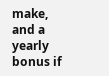make, and a yearly bonus if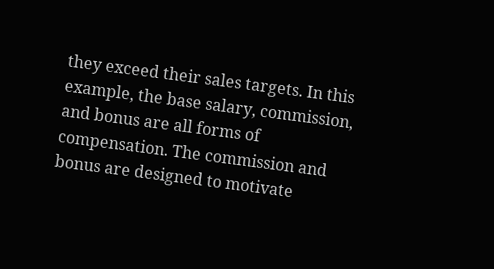they exceed their sales targets. In this example, the base salary, commission, and bonus are all forms of compensation. The commission and bonus are designed to motivate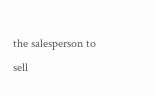the salesperson to sell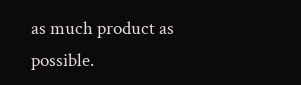as much product as possible.